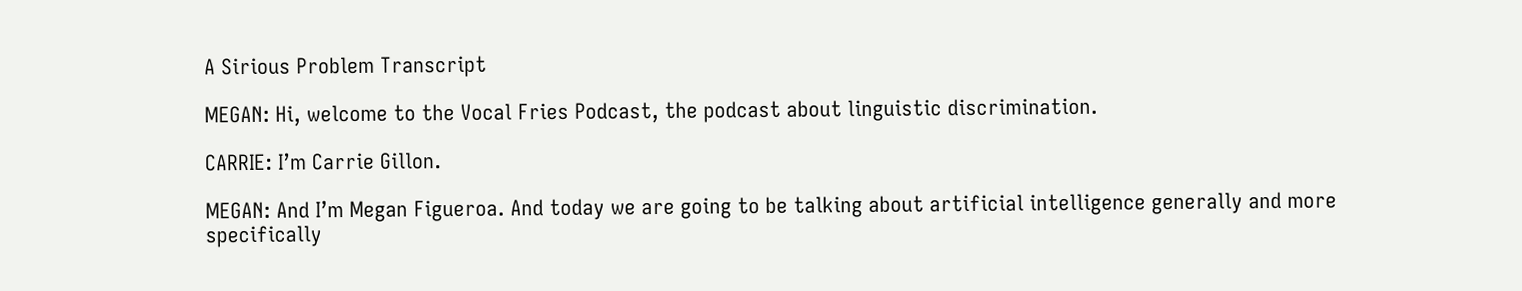A Sirious Problem Transcript

MEGAN: Hi, welcome to the Vocal Fries Podcast, the podcast about linguistic discrimination.

CARRIE: I’m Carrie Gillon.

MEGAN: And I’m Megan Figueroa. And today we are going to be talking about artificial intelligence generally and more specifically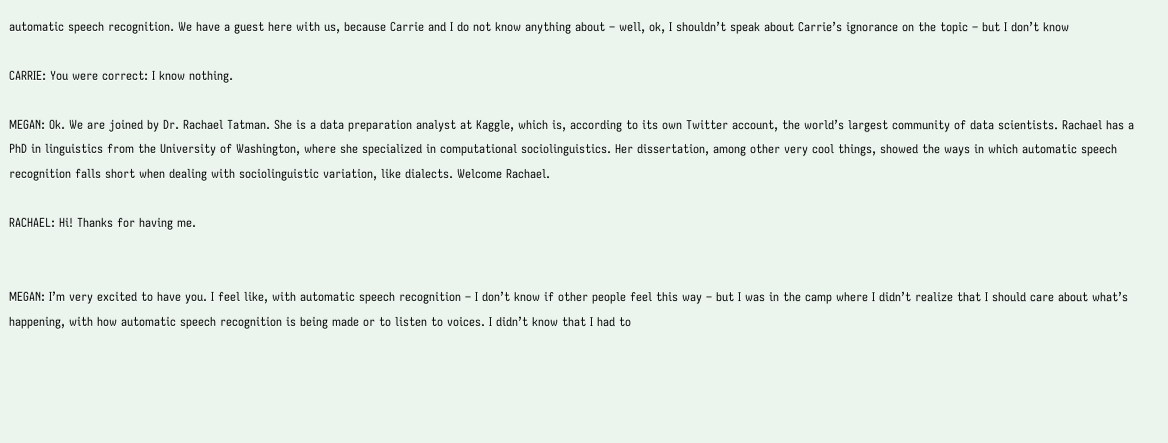automatic speech recognition. We have a guest here with us, because Carrie and I do not know anything about – well, ok, I shouldn’t speak about Carrie’s ignorance on the topic – but I don’t know

CARRIE: You were correct: I know nothing.

MEGAN: Ok. We are joined by Dr. Rachael Tatman. She is a data preparation analyst at Kaggle, which is, according to its own Twitter account, the world’s largest community of data scientists. Rachael has a PhD in linguistics from the University of Washington, where she specialized in computational sociolinguistics. Her dissertation, among other very cool things, showed the ways in which automatic speech recognition falls short when dealing with sociolinguistic variation, like dialects. Welcome Rachael.

RACHAEL: Hi! Thanks for having me.


MEGAN: I’m very excited to have you. I feel like, with automatic speech recognition – I don’t know if other people feel this way – but I was in the camp where I didn’t realize that I should care about what’s happening, with how automatic speech recognition is being made or to listen to voices. I didn’t know that I had to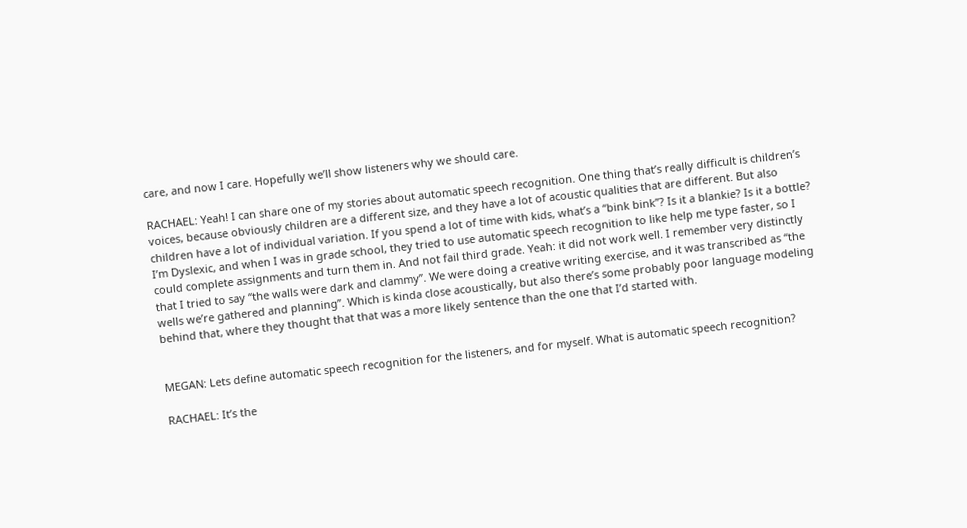care, and now I care. Hopefully we’ll show listeners why we should care.

RACHAEL: Yeah! I can share one of my stories about automatic speech recognition. One thing that’s really difficult is children’s voices, because obviously children are a different size, and they have a lot of acoustic qualities that are different. But also children have a lot of individual variation. If you spend a lot of time with kids, what’s a “bink bink”? Is it a blankie? Is it a bottle? I’m Dyslexic, and when I was in grade school, they tried to use automatic speech recognition to like help me type faster, so I could complete assignments and turn them in. And not fail third grade. Yeah: it did not work well. I remember very distinctly that I tried to say “the walls were dark and clammy”. We were doing a creative writing exercise, and it was transcribed as “the wells we’re gathered and planning”. Which is kinda close acoustically, but also there’s some probably poor language modeling behind that, where they thought that that was a more likely sentence than the one that I’d started with.


MEGAN: Lets define automatic speech recognition for the listeners, and for myself. What is automatic speech recognition?

RACHAEL: It’s the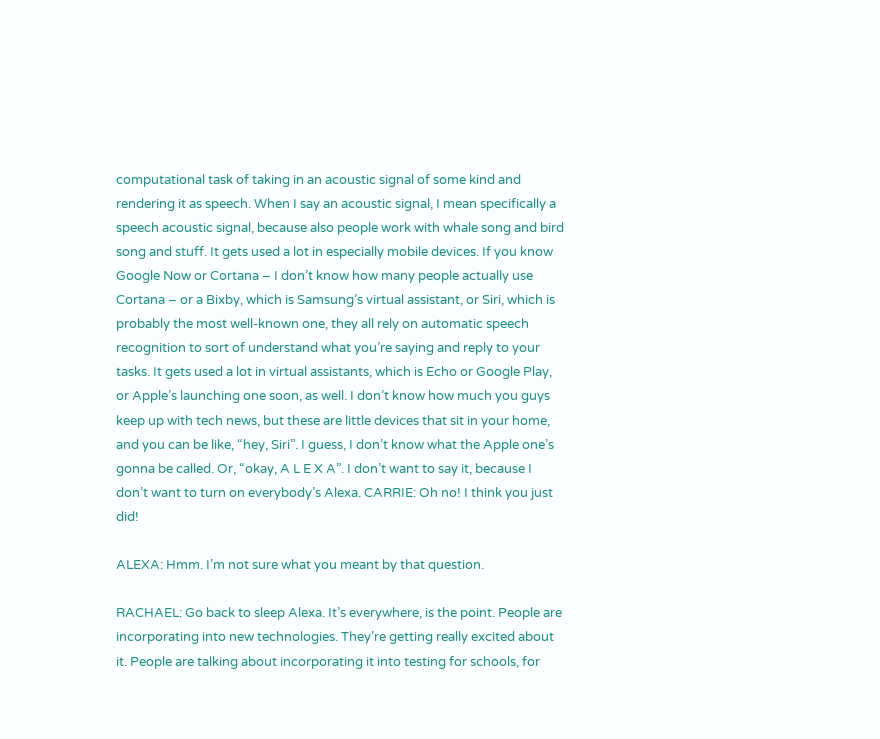computational task of taking in an acoustic signal of some kind and rendering it as speech. When I say an acoustic signal, I mean specifically a speech acoustic signal, because also people work with whale song and bird song and stuff. It gets used a lot in especially mobile devices. If you know Google Now or Cortana – I don’t know how many people actually use Cortana – or a Bixby, which is Samsung’s virtual assistant, or Siri, which is probably the most well-known one, they all rely on automatic speech recognition to sort of understand what you’re saying and reply to your tasks. It gets used a lot in virtual assistants, which is Echo or Google Play, or Apple’s launching one soon, as well. I don’t know how much you guys keep up with tech news, but these are little devices that sit in your home, and you can be like, “hey, Siri”. I guess, I don’t know what the Apple one’s gonna be called. Or, “okay, A L E X A”. I don’t want to say it, because I don’t want to turn on everybody’s Alexa. CARRIE: Oh no! I think you just did!

ALEXA: Hmm. I’m not sure what you meant by that question.

RACHAEL: Go back to sleep Alexa. It’s everywhere, is the point. People are incorporating into new technologies. They’re getting really excited about it. People are talking about incorporating it into testing for schools, for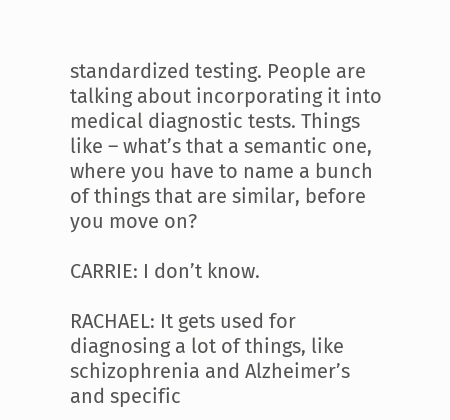standardized testing. People are talking about incorporating it into medical diagnostic tests. Things like – what’s that a semantic one, where you have to name a bunch of things that are similar, before you move on?

CARRIE: I don’t know.

RACHAEL: It gets used for diagnosing a lot of things, like schizophrenia and Alzheimer’s and specific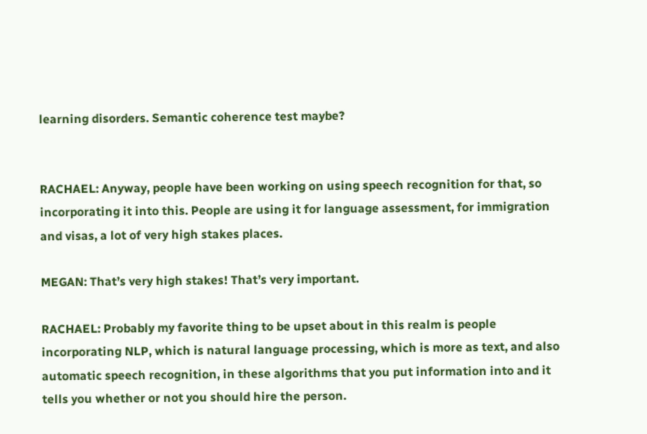learning disorders. Semantic coherence test maybe?


RACHAEL: Anyway, people have been working on using speech recognition for that, so incorporating it into this. People are using it for language assessment, for immigration and visas, a lot of very high stakes places.

MEGAN: That’s very high stakes! That’s very important.

RACHAEL: Probably my favorite thing to be upset about in this realm is people incorporating NLP, which is natural language processing, which is more as text, and also automatic speech recognition, in these algorithms that you put information into and it tells you whether or not you should hire the person.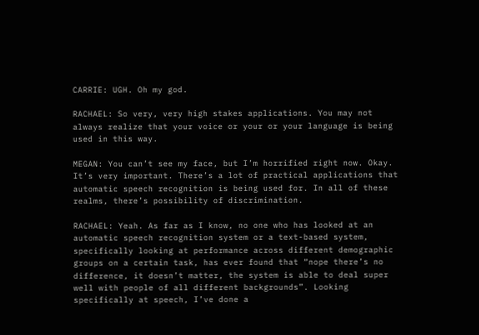CARRIE: UGH. Oh my god.

RACHAEL: So very, very high stakes applications. You may not always realize that your voice or your or your language is being used in this way.

MEGAN: You can’t see my face, but I’m horrified right now. Okay. It’s very important. There’s a lot of practical applications that automatic speech recognition is being used for. In all of these realms, there’s possibility of discrimination.

RACHAEL: Yeah. As far as I know, no one who has looked at an automatic speech recognition system or a text-based system, specifically looking at performance across different demographic groups on a certain task, has ever found that “nope there’s no difference, it doesn’t matter, the system is able to deal super well with people of all different backgrounds”. Looking specifically at speech, I’ve done a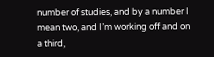number of studies, and by a number I mean two, and I’m working off and on a third,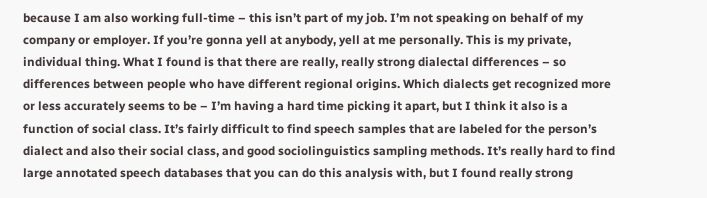because I am also working full-time – this isn’t part of my job. I’m not speaking on behalf of my company or employer. If you’re gonna yell at anybody, yell at me personally. This is my private, individual thing. What I found is that there are really, really strong dialectal differences – so differences between people who have different regional origins. Which dialects get recognized more or less accurately seems to be – I’m having a hard time picking it apart, but I think it also is a function of social class. It’s fairly difficult to find speech samples that are labeled for the person’s dialect and also their social class, and good sociolinguistics sampling methods. It’s really hard to find large annotated speech databases that you can do this analysis with, but I found really strong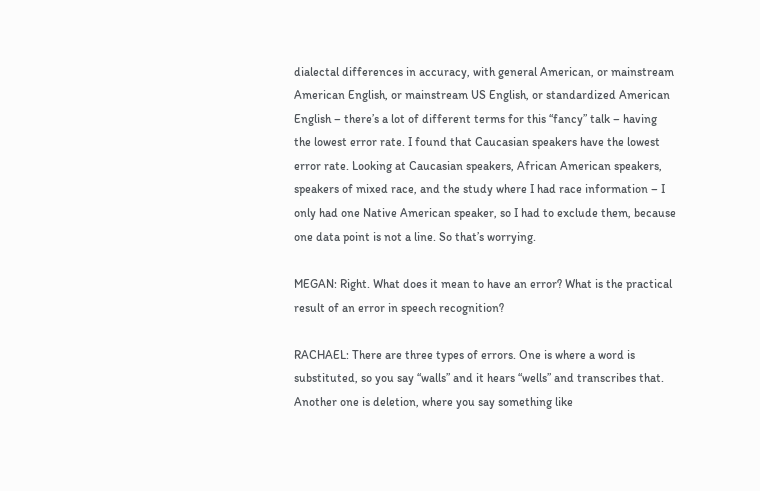dialectal differences in accuracy, with general American, or mainstream American English, or mainstream US English, or standardized American English – there’s a lot of different terms for this “fancy” talk – having the lowest error rate. I found that Caucasian speakers have the lowest error rate. Looking at Caucasian speakers, African American speakers, speakers of mixed race, and the study where I had race information – I only had one Native American speaker, so I had to exclude them, because one data point is not a line. So that’s worrying.

MEGAN: Right. What does it mean to have an error? What is the practical result of an error in speech recognition?

RACHAEL: There are three types of errors. One is where a word is substituted, so you say “walls” and it hears “wells” and transcribes that. Another one is deletion, where you say something like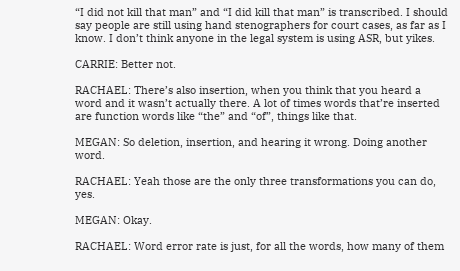“I did not kill that man” and “I did kill that man” is transcribed. I should say people are still using hand stenographers for court cases, as far as I know. I don’t think anyone in the legal system is using ASR, but yikes.

CARRIE: Better not.

RACHAEL: There’s also insertion, when you think that you heard a word and it wasn’t actually there. A lot of times words that’re inserted are function words like “the” and “of”, things like that.

MEGAN: So deletion, insertion, and hearing it wrong. Doing another word.

RACHAEL: Yeah those are the only three transformations you can do, yes.

MEGAN: Okay.

RACHAEL: Word error rate is just, for all the words, how many of them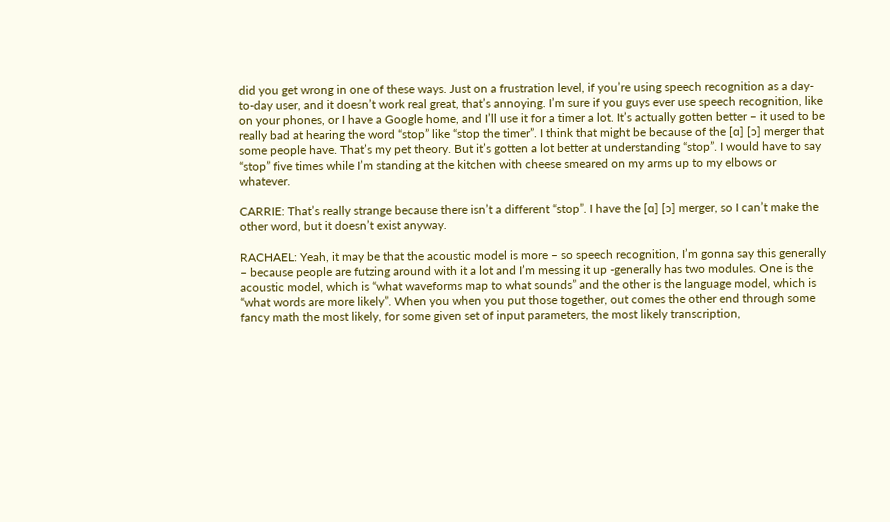did you get wrong in one of these ways. Just on a frustration level, if you’re using speech recognition as a day-to-day user, and it doesn’t work real great, that’s annoying. I’m sure if you guys ever use speech recognition, like on your phones, or I have a Google home, and I’ll use it for a timer a lot. It’s actually gotten better – it used to be really bad at hearing the word “stop” like “stop the timer”. I think that might be because of the [ɑ] [ɔ] merger that some people have. That’s my pet theory. But it’s gotten a lot better at understanding “stop”. I would have to say “stop” five times while I’m standing at the kitchen with cheese smeared on my arms up to my elbows or whatever.

CARRIE: That’s really strange because there isn’t a different “stop”. I have the [ɑ] [ɔ] merger, so I can’t make the other word, but it doesn’t exist anyway.

RACHAEL: Yeah, it may be that the acoustic model is more – so speech recognition, I’m gonna say this generally – because people are futzing around with it a lot and I’m messing it up -generally has two modules. One is the acoustic model, which is “what waveforms map to what sounds” and the other is the language model, which is “what words are more likely”. When you when you put those together, out comes the other end through some fancy math the most likely, for some given set of input parameters, the most likely transcription,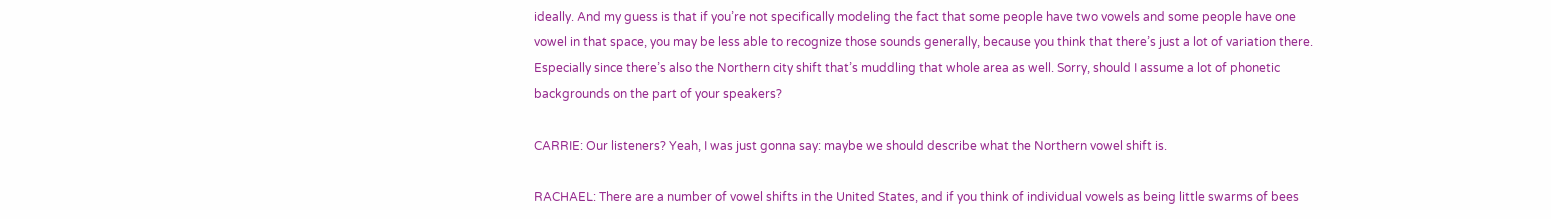ideally. And my guess is that if you’re not specifically modeling the fact that some people have two vowels and some people have one vowel in that space, you may be less able to recognize those sounds generally, because you think that there’s just a lot of variation there. Especially since there’s also the Northern city shift that’s muddling that whole area as well. Sorry, should I assume a lot of phonetic backgrounds on the part of your speakers?

CARRIE: Our listeners? Yeah, I was just gonna say: maybe we should describe what the Northern vowel shift is.

RACHAEL: There are a number of vowel shifts in the United States, and if you think of individual vowels as being little swarms of bees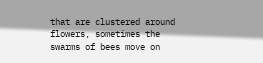that are clustered around flowers, sometimes the swarms of bees move on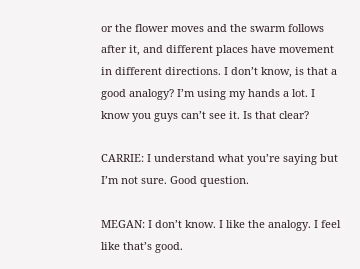or the flower moves and the swarm follows after it, and different places have movement in different directions. I don’t know, is that a good analogy? I’m using my hands a lot. I know you guys can’t see it. Is that clear?

CARRIE: I understand what you’re saying but I’m not sure. Good question.

MEGAN: I don’t know. I like the analogy. I feel like that’s good.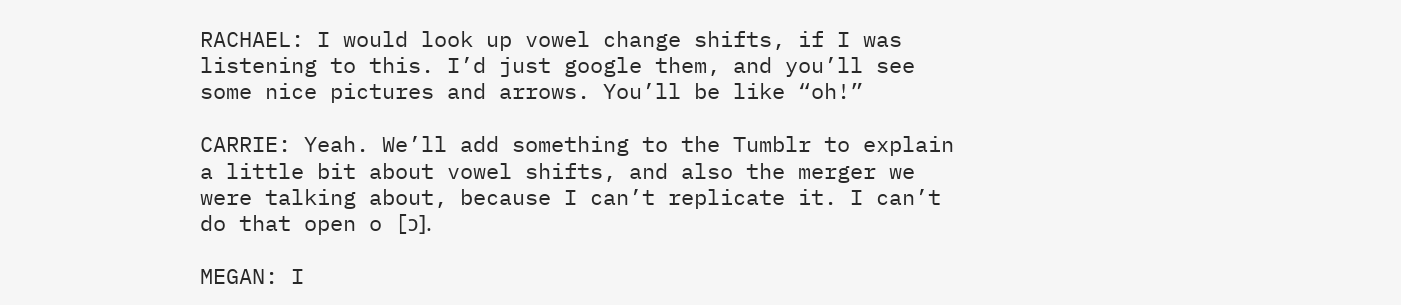RACHAEL: I would look up vowel change shifts, if I was listening to this. I’d just google them, and you’ll see some nice pictures and arrows. You’ll be like “oh!”

CARRIE: Yeah. We’ll add something to the Tumblr to explain a little bit about vowel shifts, and also the merger we were talking about, because I can’t replicate it. I can’t do that open o [ɔ].

MEGAN: I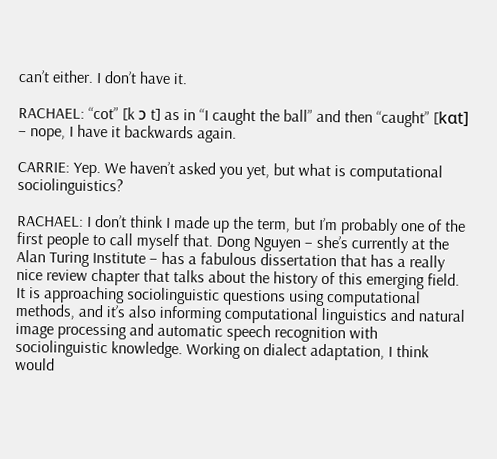can’t either. I don’t have it.

RACHAEL: “cot” [k ɔ t] as in “I caught the ball” and then “caught” [kɑt] – nope, I have it backwards again.

CARRIE: Yep. We haven’t asked you yet, but what is computational sociolinguistics?

RACHAEL: I don’t think I made up the term, but I’m probably one of the first people to call myself that. Dong Nguyen – she’s currently at the Alan Turing Institute – has a fabulous dissertation that has a really nice review chapter that talks about the history of this emerging field. It is approaching sociolinguistic questions using computational methods, and it’s also informing computational linguistics and natural image processing and automatic speech recognition with sociolinguistic knowledge. Working on dialect adaptation, I think would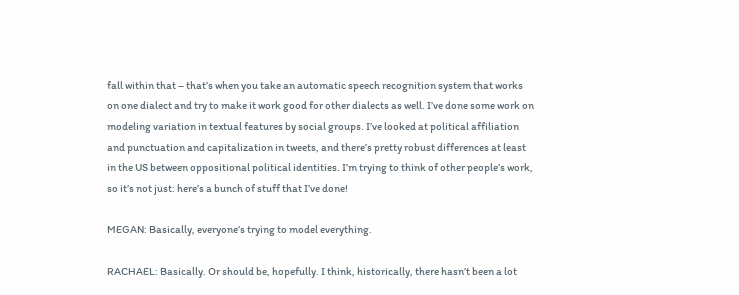fall within that – that’s when you take an automatic speech recognition system that works on one dialect and try to make it work good for other dialects as well. I’ve done some work on modeling variation in textual features by social groups. I’ve looked at political affiliation and punctuation and capitalization in tweets, and there’s pretty robust differences at least in the US between oppositional political identities. I’m trying to think of other people’s work, so it’s not just: here’s a bunch of stuff that I’ve done!

MEGAN: Basically, everyone’s trying to model everything.

RACHAEL: Basically. Or should be, hopefully. I think, historically, there hasn’t been a lot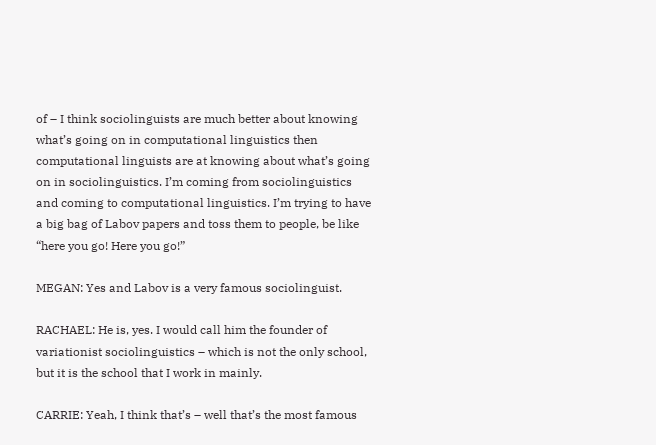of – I think sociolinguists are much better about knowing what’s going on in computational linguistics then computational linguists are at knowing about what’s going on in sociolinguistics. I’m coming from sociolinguistics and coming to computational linguistics. I’m trying to have a big bag of Labov papers and toss them to people, be like “here you go! Here you go!”

MEGAN: Yes and Labov is a very famous sociolinguist.

RACHAEL: He is, yes. I would call him the founder of variationist sociolinguistics – which is not the only school, but it is the school that I work in mainly.

CARRIE: Yeah, I think that’s – well that’s the most famous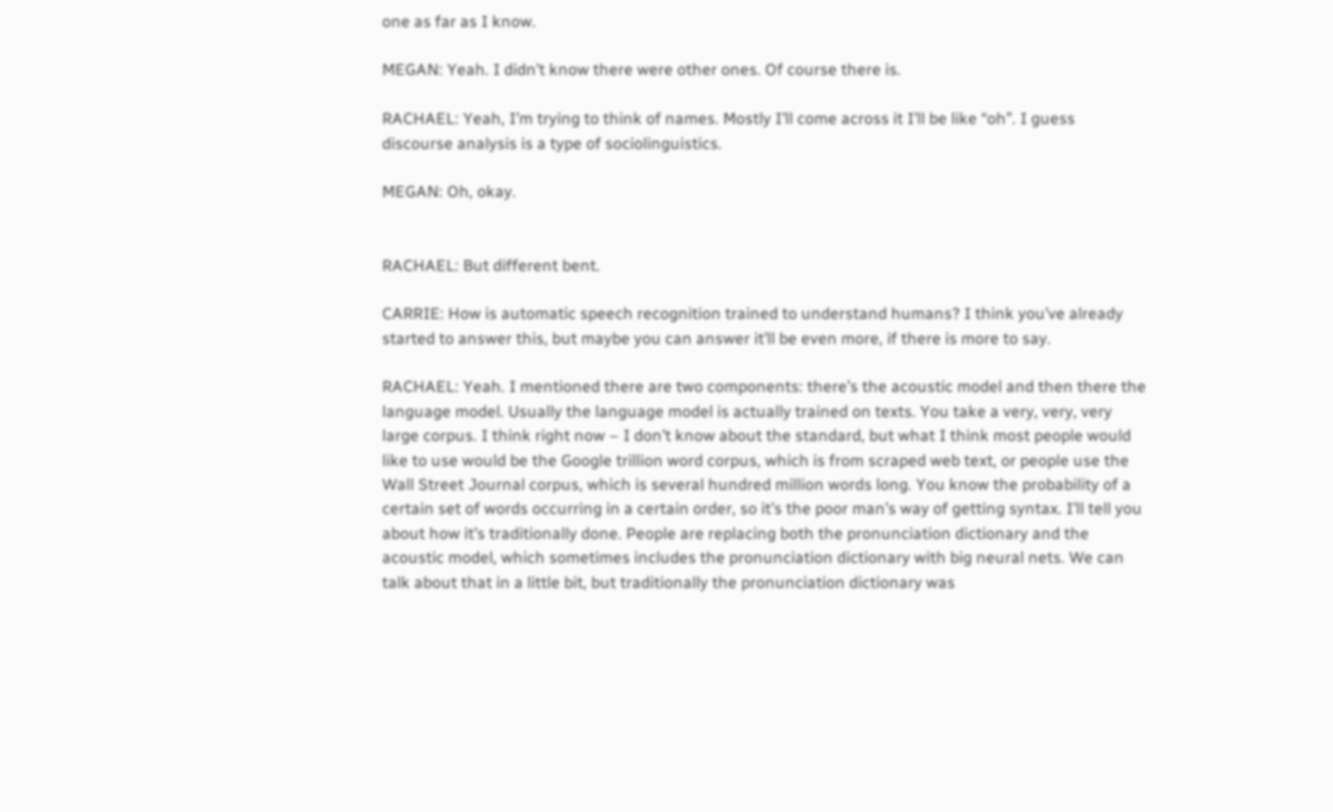one as far as I know.

MEGAN: Yeah. I didn’t know there were other ones. Of course there is.

RACHAEL: Yeah, I’m trying to think of names. Mostly I’ll come across it I’ll be like “oh”. I guess discourse analysis is a type of sociolinguistics.

MEGAN: Oh, okay.


RACHAEL: But different bent.

CARRIE: How is automatic speech recognition trained to understand humans? I think you’ve already started to answer this, but maybe you can answer it’ll be even more, if there is more to say.

RACHAEL: Yeah. I mentioned there are two components: there’s the acoustic model and then there the language model. Usually the language model is actually trained on texts. You take a very, very, very large corpus. I think right now – I don’t know about the standard, but what I think most people would like to use would be the Google trillion word corpus, which is from scraped web text, or people use the Wall Street Journal corpus, which is several hundred million words long. You know the probability of a certain set of words occurring in a certain order, so it’s the poor man’s way of getting syntax. I’ll tell you about how it’s traditionally done. People are replacing both the pronunciation dictionary and the acoustic model, which sometimes includes the pronunciation dictionary with big neural nets. We can talk about that in a little bit, but traditionally the pronunciation dictionary was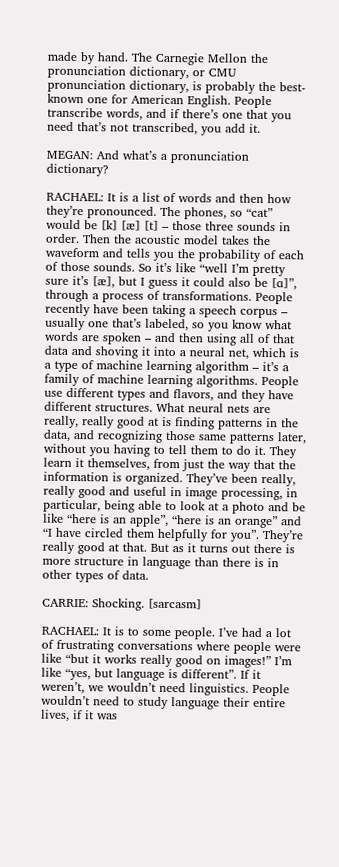made by hand. The Carnegie Mellon the pronunciation dictionary, or CMU pronunciation dictionary, is probably the best-known one for American English. People transcribe words, and if there’s one that you need that’s not transcribed, you add it.

MEGAN: And what’s a pronunciation dictionary?

RACHAEL: It is a list of words and then how they’re pronounced. The phones, so “cat” would be [k] [æ] [t] – those three sounds in order. Then the acoustic model takes the waveform and tells you the probability of each of those sounds. So it’s like “well I’m pretty sure it’s [æ], but I guess it could also be [ɑ]”, through a process of transformations. People recently have been taking a speech corpus – usually one that’s labeled, so you know what words are spoken – and then using all of that data and shoving it into a neural net, which is a type of machine learning algorithm – it’s a family of machine learning algorithms. People use different types and flavors, and they have different structures. What neural nets are really, really good at is finding patterns in the data, and recognizing those same patterns later, without you having to tell them to do it. They learn it themselves, from just the way that the information is organized. They’ve been really, really good and useful in image processing, in particular, being able to look at a photo and be like “here is an apple”, “here is an orange” and “I have circled them helpfully for you”. They’re really good at that. But as it turns out there is more structure in language than there is in other types of data.

CARRIE: Shocking. [sarcasm]

RACHAEL: It is to some people. I’ve had a lot of frustrating conversations where people were like “but it works really good on images!” I’m like “yes, but language is different”. If it weren’t, we wouldn’t need linguistics. People wouldn’t need to study language their entire lives, if it was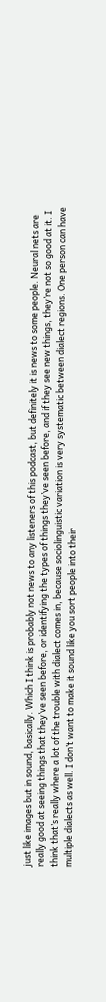just like images but in sound, basically. Which I think is probably not news to any listeners of this podcast, but definitely it is news to some people. Neural nets are really good at seeing things that they’ve seen before, or identifying the types of things they’ve seen before, and if they see new things, they’re not so good at it. I think that’s really where a lot of the trouble with dialect comes in, because sociolinguistic variation is very systematic between dialect regions. One person can have multiple dialects as well. I don’t want to make it sound like you sort people into their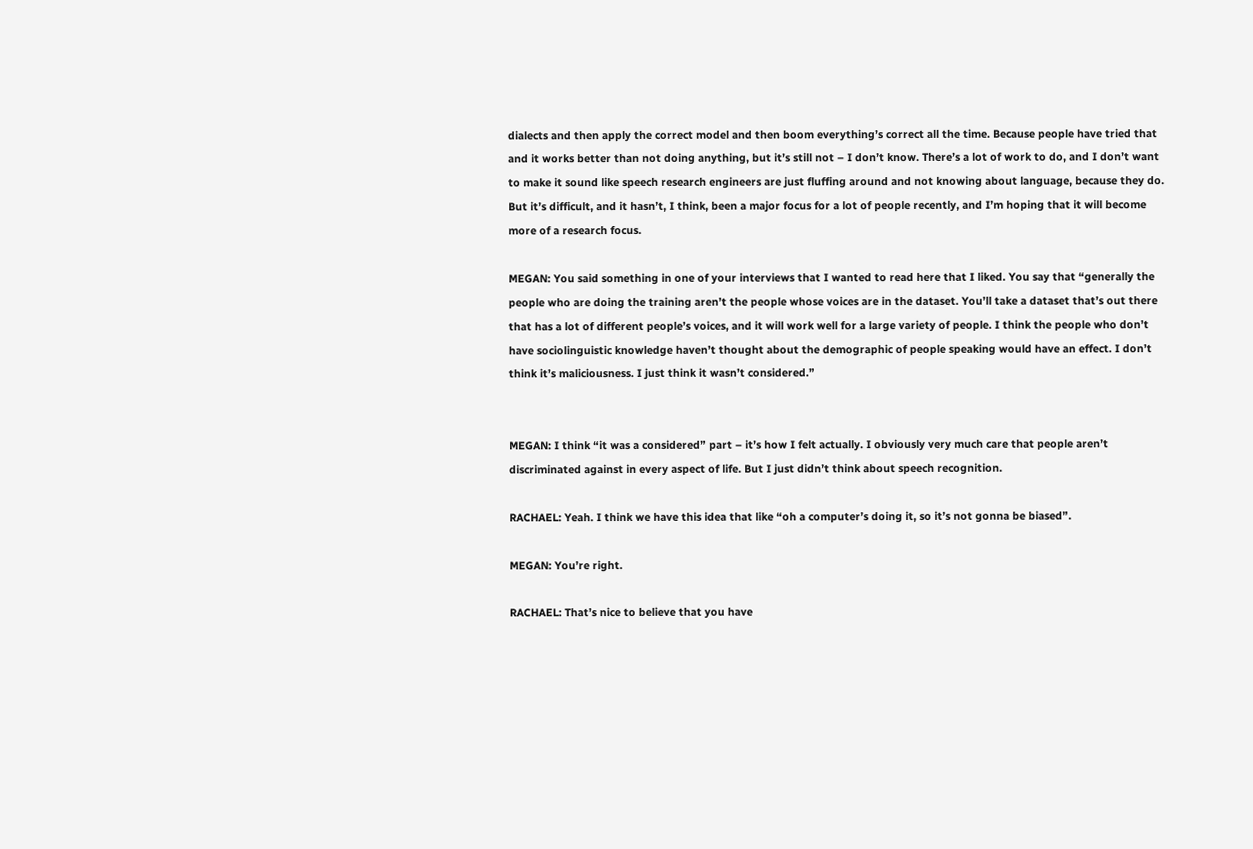dialects and then apply the correct model and then boom everything’s correct all the time. Because people have tried that and it works better than not doing anything, but it’s still not – I don’t know. There’s a lot of work to do, and I don’t want to make it sound like speech research engineers are just fluffing around and not knowing about language, because they do. But it’s difficult, and it hasn’t, I think, been a major focus for a lot of people recently, and I’m hoping that it will become more of a research focus.

MEGAN: You said something in one of your interviews that I wanted to read here that I liked. You say that “generally the people who are doing the training aren’t the people whose voices are in the dataset. You’ll take a dataset that’s out there that has a lot of different people’s voices, and it will work well for a large variety of people. I think the people who don’t have sociolinguistic knowledge haven’t thought about the demographic of people speaking would have an effect. I don’t think it’s maliciousness. I just think it wasn’t considered.”


MEGAN: I think “it was a considered” part – it’s how I felt actually. I obviously very much care that people aren’t discriminated against in every aspect of life. But I just didn’t think about speech recognition.

RACHAEL: Yeah. I think we have this idea that like “oh a computer’s doing it, so it’s not gonna be biased”.

MEGAN: You’re right.

RACHAEL: That’s nice to believe that you have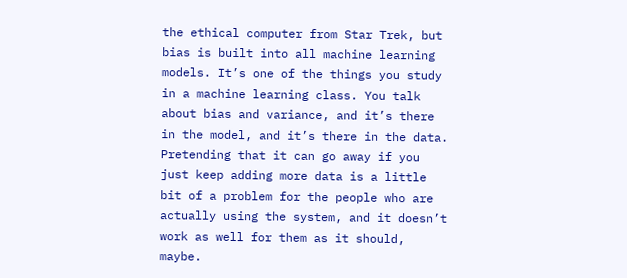the ethical computer from Star Trek, but bias is built into all machine learning models. It’s one of the things you study in a machine learning class. You talk about bias and variance, and it’s there in the model, and it’s there in the data. Pretending that it can go away if you just keep adding more data is a little bit of a problem for the people who are actually using the system, and it doesn’t work as well for them as it should, maybe.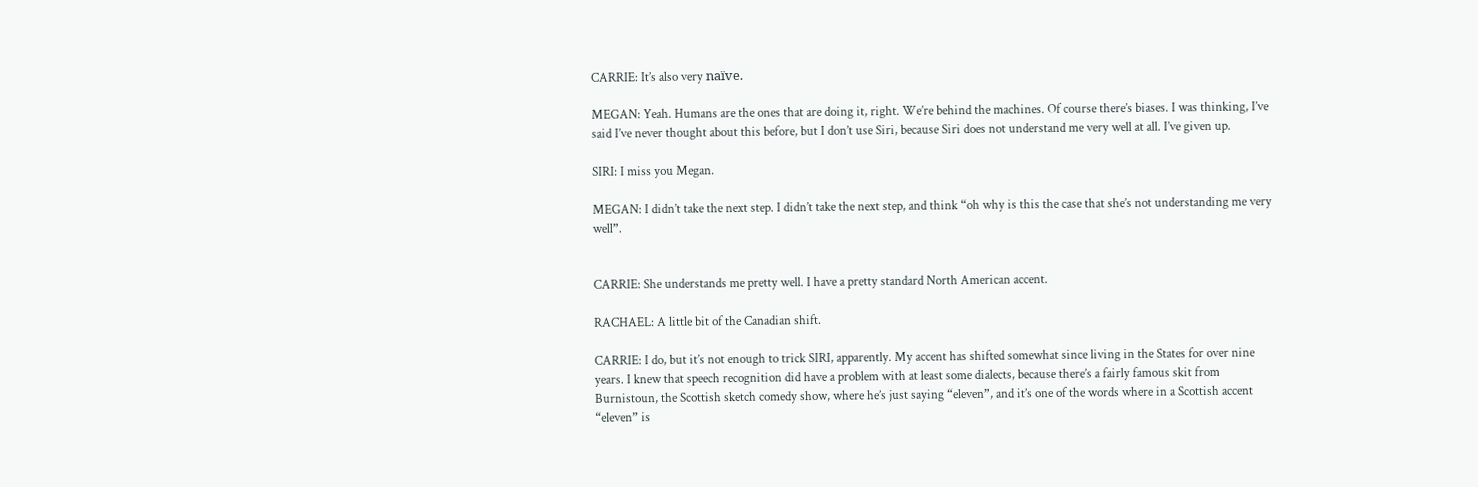CARRIE: It’s also very naïve.

MEGAN: Yeah. Humans are the ones that are doing it, right. We’re behind the machines. Of course there’s biases. I was thinking, I’ve said I’ve never thought about this before, but I don’t use Siri, because Siri does not understand me very well at all. I’ve given up.

SIRI: I miss you Megan.

MEGAN: I didn’t take the next step. I didn’t take the next step, and think “oh why is this the case that she’s not understanding me very well”.


CARRIE: She understands me pretty well. I have a pretty standard North American accent.

RACHAEL: A little bit of the Canadian shift.

CARRIE: I do, but it’s not enough to trick SIRI, apparently. My accent has shifted somewhat since living in the States for over nine years. I knew that speech recognition did have a problem with at least some dialects, because there’s a fairly famous skit from Burnistoun, the Scottish sketch comedy show, where he’s just saying “eleven”, and it’s one of the words where in a Scottish accent “eleven” is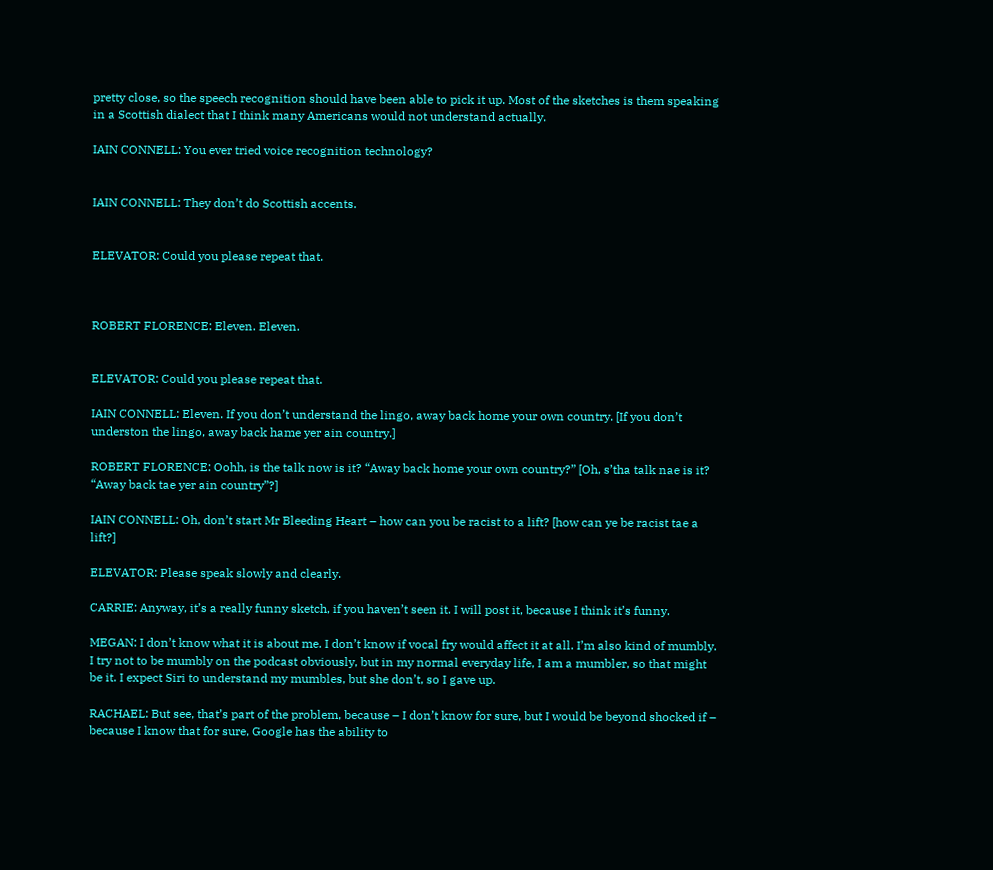pretty close, so the speech recognition should have been able to pick it up. Most of the sketches is them speaking in a Scottish dialect that I think many Americans would not understand actually.

IAIN CONNELL: You ever tried voice recognition technology?


IAIN CONNELL: They don’t do Scottish accents.


ELEVATOR: Could you please repeat that.



ROBERT FLORENCE: Eleven. Eleven.


ELEVATOR: Could you please repeat that.

IAIN CONNELL: Eleven. If you don’t understand the lingo, away back home your own country. [If you don’t underston the lingo, away back hame yer ain country.]

ROBERT FLORENCE: Oohh, is the talk now is it? “Away back home your own country?” [Oh, s’tha talk nae is it? “Away back tae yer ain country”?]

IAIN CONNELL: Oh, don’t start Mr Bleeding Heart – how can you be racist to a lift? [how can ye be racist tae a lift?]

ELEVATOR: Please speak slowly and clearly.

CARRIE: Anyway, it’s a really funny sketch, if you haven’t seen it. I will post it, because I think it’s funny.

MEGAN: I don’t know what it is about me. I don’t know if vocal fry would affect it at all. I’m also kind of mumbly. I try not to be mumbly on the podcast obviously, but in my normal everyday life, I am a mumbler, so that might be it. I expect Siri to understand my mumbles, but she don’t, so I gave up.

RACHAEL: But see, that’s part of the problem, because – I don’t know for sure, but I would be beyond shocked if – because I know that for sure, Google has the ability to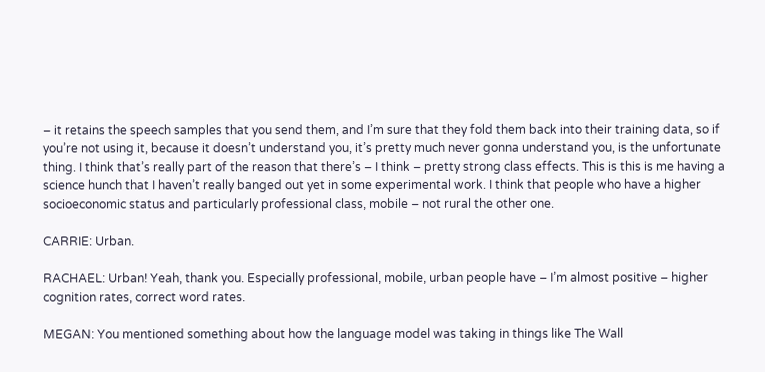– it retains the speech samples that you send them, and I’m sure that they fold them back into their training data, so if you’re not using it, because it doesn’t understand you, it’s pretty much never gonna understand you, is the unfortunate thing. I think that’s really part of the reason that there’s – I think – pretty strong class effects. This is this is me having a science hunch that I haven’t really banged out yet in some experimental work. I think that people who have a higher socioeconomic status and particularly professional class, mobile – not rural the other one.

CARRIE: Urban.

RACHAEL: Urban! Yeah, thank you. Especially professional, mobile, urban people have – I’m almost positive – higher cognition rates, correct word rates.

MEGAN: You mentioned something about how the language model was taking in things like The Wall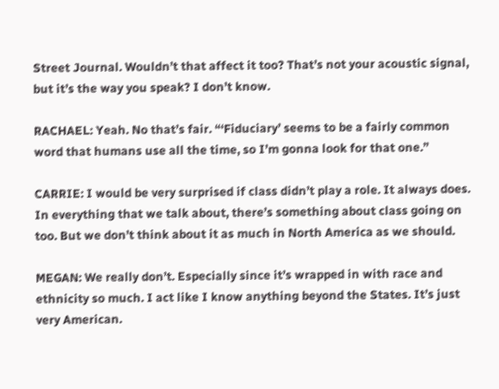Street Journal. Wouldn’t that affect it too? That’s not your acoustic signal, but it’s the way you speak? I don’t know.

RACHAEL: Yeah. No that’s fair. “‘Fiduciary’ seems to be a fairly common word that humans use all the time, so I’m gonna look for that one.”

CARRIE: I would be very surprised if class didn’t play a role. It always does. In everything that we talk about, there’s something about class going on too. But we don’t think about it as much in North America as we should.

MEGAN: We really don’t. Especially since it’s wrapped in with race and ethnicity so much. I act like I know anything beyond the States. It’s just very American.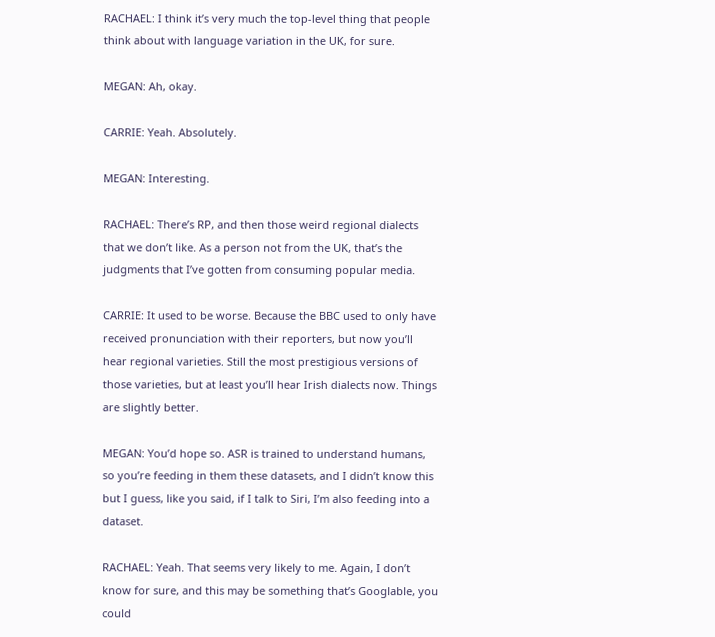RACHAEL: I think it’s very much the top-level thing that people think about with language variation in the UK, for sure.

MEGAN: Ah, okay.

CARRIE: Yeah. Absolutely.

MEGAN: Interesting.

RACHAEL: There’s RP, and then those weird regional dialects that we don’t like. As a person not from the UK, that’s the judgments that I’ve gotten from consuming popular media.

CARRIE: It used to be worse. Because the BBC used to only have received pronunciation with their reporters, but now you’ll hear regional varieties. Still the most prestigious versions of those varieties, but at least you’ll hear Irish dialects now. Things are slightly better.

MEGAN: You’d hope so. ASR is trained to understand humans, so you’re feeding in them these datasets, and I didn’t know this but I guess, like you said, if I talk to Siri, I’m also feeding into a dataset.

RACHAEL: Yeah. That seems very likely to me. Again, I don’t know for sure, and this may be something that’s Googlable, you could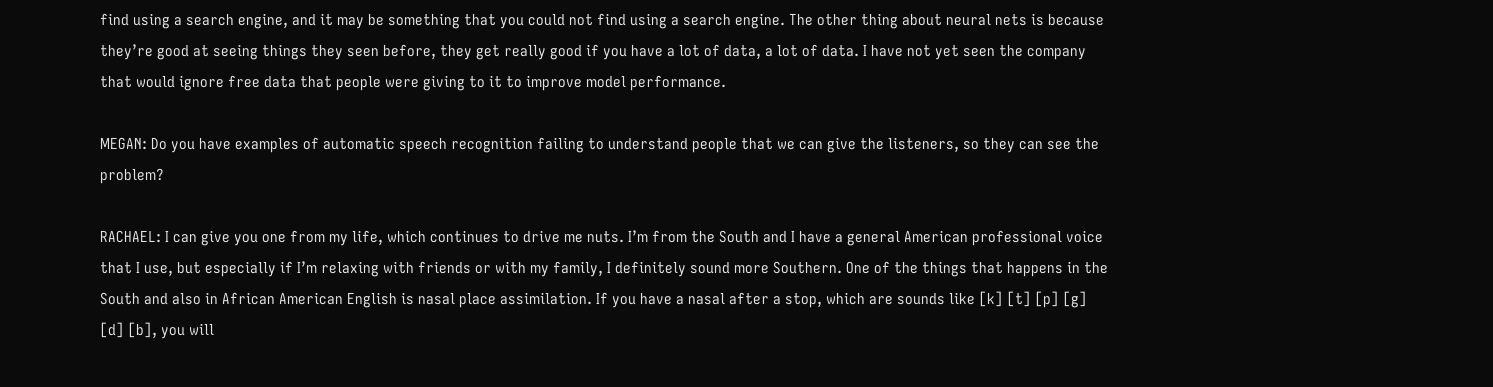find using a search engine, and it may be something that you could not find using a search engine. The other thing about neural nets is because they’re good at seeing things they seen before, they get really good if you have a lot of data, a lot of data. I have not yet seen the company that would ignore free data that people were giving to it to improve model performance.

MEGAN: Do you have examples of automatic speech recognition failing to understand people that we can give the listeners, so they can see the problem?

RACHAEL: I can give you one from my life, which continues to drive me nuts. I’m from the South and I have a general American professional voice that I use, but especially if I’m relaxing with friends or with my family, I definitely sound more Southern. One of the things that happens in the South and also in African American English is nasal place assimilation. If you have a nasal after a stop, which are sounds like [k] [t] [p] [g] [d] [b], you will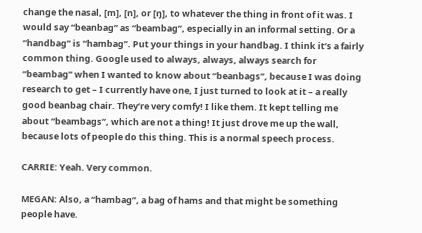change the nasal, [m], [n], or [ŋ], to whatever the thing in front of it was. I would say “beanbag” as “beambag”, especially in an informal setting. Or a “handbag” is “hambag”. Put your things in your handbag. I think it’s a fairly common thing. Google used to always, always, always search for “beambag” when I wanted to know about “beanbags”, because I was doing research to get – I currently have one, I just turned to look at it – a really good beanbag chair. They’re very comfy! I like them. It kept telling me about “beambags”, which are not a thing! It just drove me up the wall, because lots of people do this thing. This is a normal speech process.

CARRIE: Yeah. Very common.

MEGAN: Also, a “hambag”, a bag of hams and that might be something people have.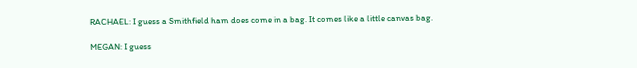RACHAEL: I guess a Smithfield ham does come in a bag. It comes like a little canvas bag.

MEGAN: I guess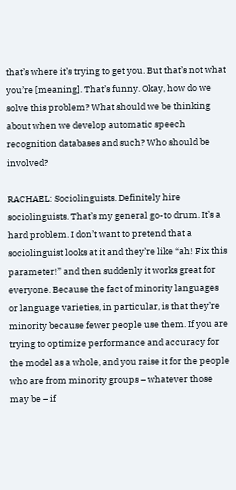that’s where it’s trying to get you. But that’s not what you’re [meaning]. That’s funny. Okay, how do we solve this problem? What should we be thinking about when we develop automatic speech recognition databases and such? Who should be involved?

RACHAEL: Sociolinguists. Definitely hire sociolinguists. That’s my general go-to drum. It’s a hard problem. I don’t want to pretend that a sociolinguist looks at it and they’re like “ah! Fix this parameter!” and then suddenly it works great for everyone. Because the fact of minority languages or language varieties, in particular, is that they’re minority because fewer people use them. If you are trying to optimize performance and accuracy for the model as a whole, and you raise it for the people who are from minority groups – whatever those may be – if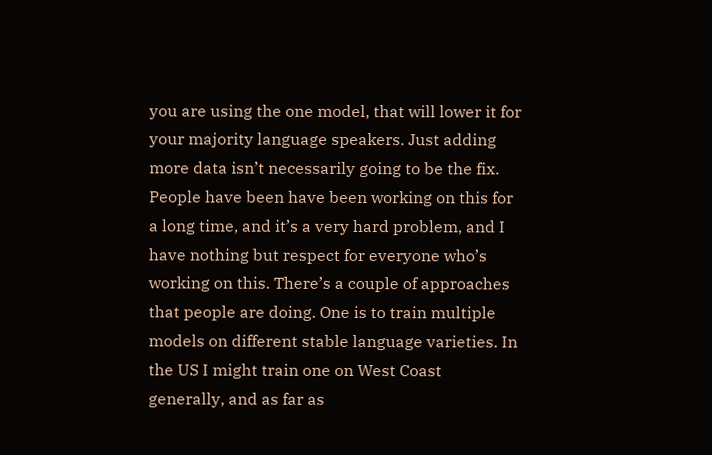you are using the one model, that will lower it for your majority language speakers. Just adding more data isn’t necessarily going to be the fix. People have been have been working on this for a long time, and it’s a very hard problem, and I have nothing but respect for everyone who’s working on this. There’s a couple of approaches that people are doing. One is to train multiple models on different stable language varieties. In the US I might train one on West Coast generally, and as far as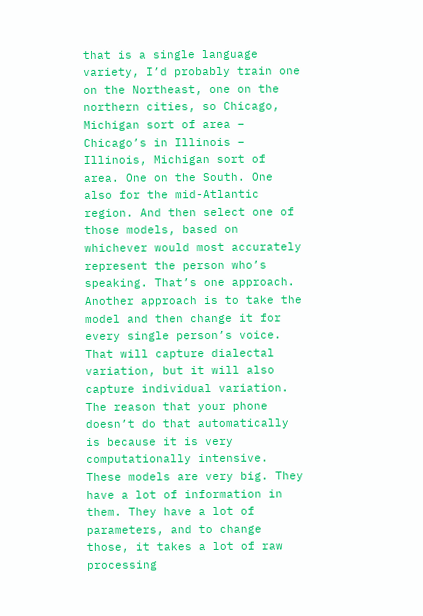that is a single language variety, I’d probably train one on the Northeast, one on the northern cities, so Chicago, Michigan sort of area – Chicago’s in Illinois – Illinois, Michigan sort of area. One on the South. One also for the mid-Atlantic region. And then select one of those models, based on whichever would most accurately represent the person who’s speaking. That’s one approach. Another approach is to take the model and then change it for every single person’s voice. That will capture dialectal variation, but it will also capture individual variation. The reason that your phone doesn’t do that automatically is because it is very computationally intensive. These models are very big. They have a lot of information in them. They have a lot of parameters, and to change those, it takes a lot of raw processing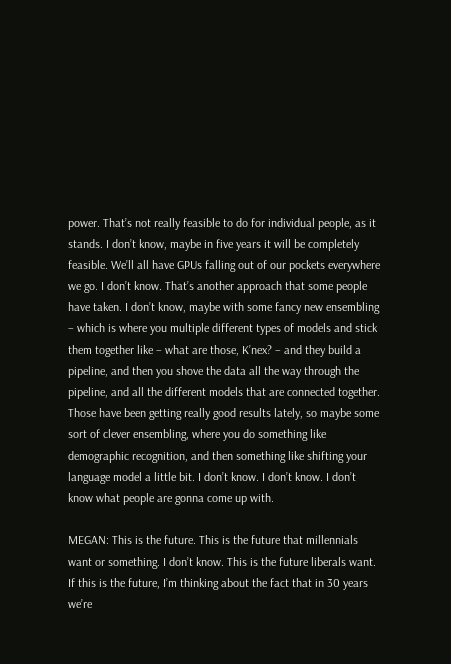power. That’s not really feasible to do for individual people, as it stands. I don’t know, maybe in five years it will be completely feasible. We’ll all have GPUs falling out of our pockets everywhere we go. I don’t know. That’s another approach that some people have taken. I don’t know, maybe with some fancy new ensembling – which is where you multiple different types of models and stick them together like – what are those, K’nex? – and they build a pipeline, and then you shove the data all the way through the pipeline, and all the different models that are connected together. Those have been getting really good results lately, so maybe some sort of clever ensembling, where you do something like demographic recognition, and then something like shifting your language model a little bit. I don’t know. I don’t know. I don’t know what people are gonna come up with.

MEGAN: This is the future. This is the future that millennials want or something. I don’t know. This is the future liberals want. If this is the future, I’m thinking about the fact that in 30 years we’re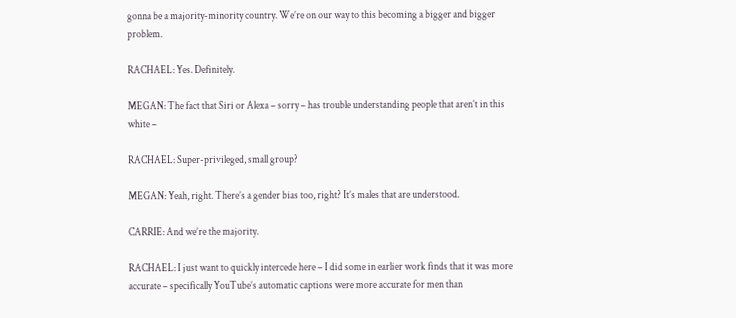gonna be a majority-minority country. We’re on our way to this becoming a bigger and bigger problem.

RACHAEL: Yes. Definitely.

MEGAN: The fact that Siri or Alexa – sorry – has trouble understanding people that aren’t in this white –

RACHAEL: Super-privileged, small group?

MEGAN: Yeah, right. There’s a gender bias too, right? It’s males that are understood.

CARRIE: And we’re the majority.

RACHAEL: I just want to quickly intercede here – I did some in earlier work finds that it was more accurate – specifically YouTube’s automatic captions were more accurate for men than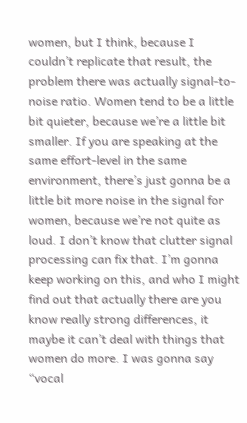women, but I think, because I couldn’t replicate that result, the problem there was actually signal-to-noise ratio. Women tend to be a little bit quieter, because we’re a little bit smaller. If you are speaking at the same effort-level in the same environment, there’s just gonna be a little bit more noise in the signal for women, because we’re not quite as loud. I don’t know that clutter signal processing can fix that. I’m gonna keep working on this, and who I might find out that actually there are you know really strong differences, it maybe it can’t deal with things that women do more. I was gonna say “vocal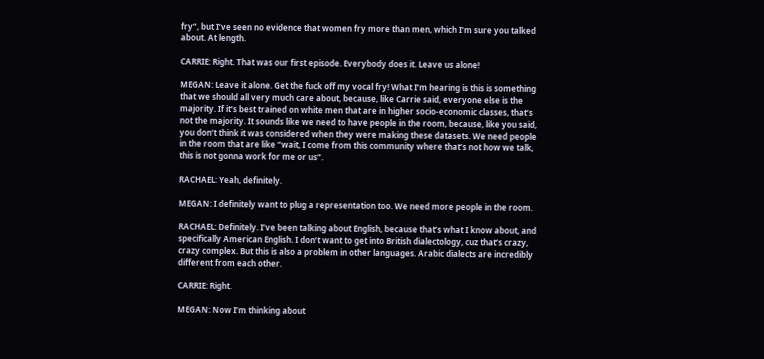fry”, but I’ve seen no evidence that women fry more than men, which I’m sure you talked about. At length.

CARRIE: Right. That was our first episode. Everybody does it. Leave us alone!

MEGAN: Leave it alone. Get the fuck off my vocal fry! What I’m hearing is this is something that we should all very much care about, because, like Carrie said, everyone else is the majority. If it’s best trained on white men that are in higher socio-economic classes, that’s not the majority. It sounds like we need to have people in the room, because, like you said, you don’t think it was considered when they were making these datasets. We need people in the room that are like “wait, I come from this community where that’s not how we talk, this is not gonna work for me or us”.

RACHAEL: Yeah, definitely.

MEGAN: I definitely want to plug a representation too. We need more people in the room.

RACHAEL: Definitely. I’ve been talking about English, because that’s what I know about, and specifically American English. I don’t want to get into British dialectology, cuz that’s crazy, crazy complex. But this is also a problem in other languages. Arabic dialects are incredibly different from each other.

CARRIE: Right.

MEGAN: Now I’m thinking about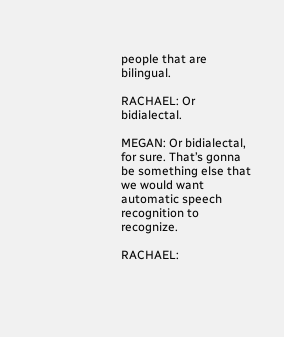people that are bilingual.

RACHAEL: Or bidialectal.

MEGAN: Or bidialectal, for sure. That’s gonna be something else that we would want automatic speech recognition to recognize.

RACHAEL: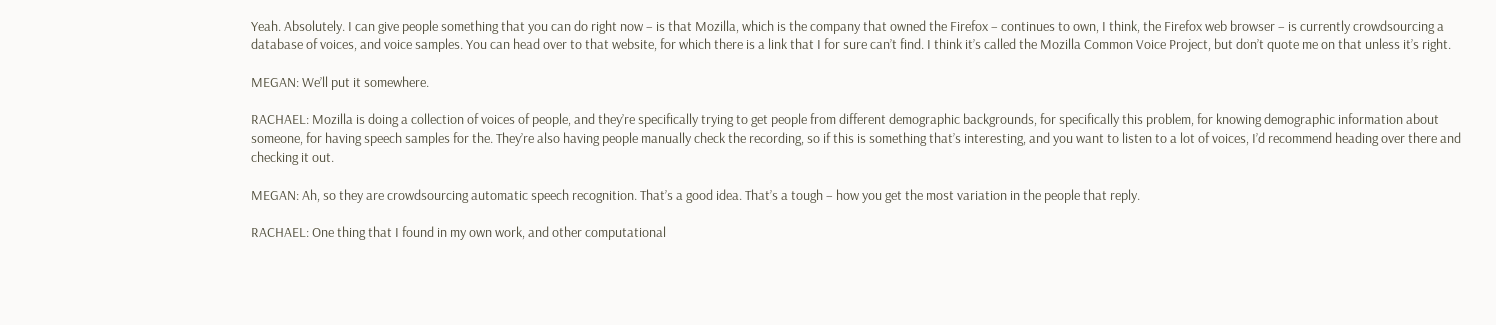Yeah. Absolutely. I can give people something that you can do right now – is that Mozilla, which is the company that owned the Firefox – continues to own, I think, the Firefox web browser – is currently crowdsourcing a database of voices, and voice samples. You can head over to that website, for which there is a link that I for sure can’t find. I think it’s called the Mozilla Common Voice Project, but don’t quote me on that unless it’s right.

MEGAN: We’ll put it somewhere.

RACHAEL: Mozilla is doing a collection of voices of people, and they’re specifically trying to get people from different demographic backgrounds, for specifically this problem, for knowing demographic information about someone, for having speech samples for the. They’re also having people manually check the recording, so if this is something that’s interesting, and you want to listen to a lot of voices, I’d recommend heading over there and checking it out.

MEGAN: Ah, so they are crowdsourcing automatic speech recognition. That’s a good idea. That’s a tough – how you get the most variation in the people that reply.

RACHAEL: One thing that I found in my own work, and other computational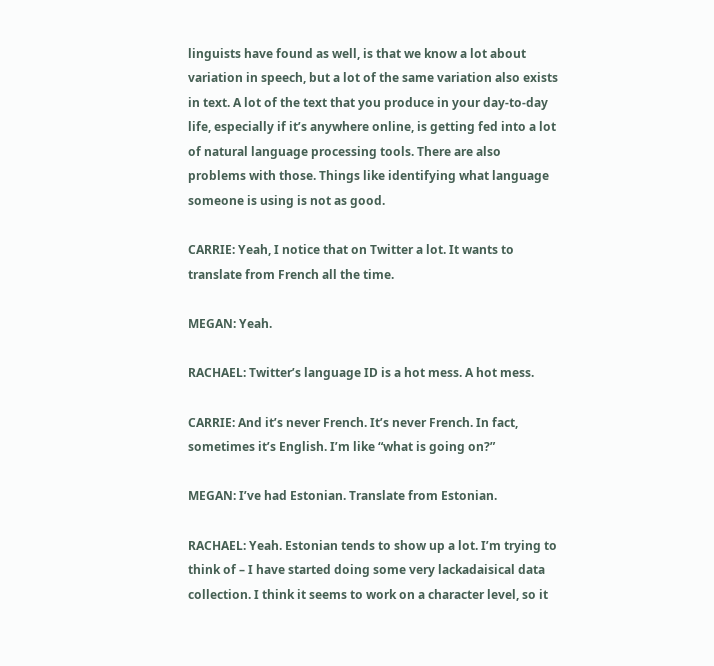linguists have found as well, is that we know a lot about variation in speech, but a lot of the same variation also exists in text. A lot of the text that you produce in your day-to-day life, especially if it’s anywhere online, is getting fed into a lot of natural language processing tools. There are also problems with those. Things like identifying what language someone is using is not as good.

CARRIE: Yeah, I notice that on Twitter a lot. It wants to translate from French all the time.

MEGAN: Yeah.

RACHAEL: Twitter’s language ID is a hot mess. A hot mess.

CARRIE: And it’s never French. It’s never French. In fact, sometimes it’s English. I’m like “what is going on?”

MEGAN: I’ve had Estonian. Translate from Estonian.

RACHAEL: Yeah. Estonian tends to show up a lot. I’m trying to think of – I have started doing some very lackadaisical data collection. I think it seems to work on a character level, so it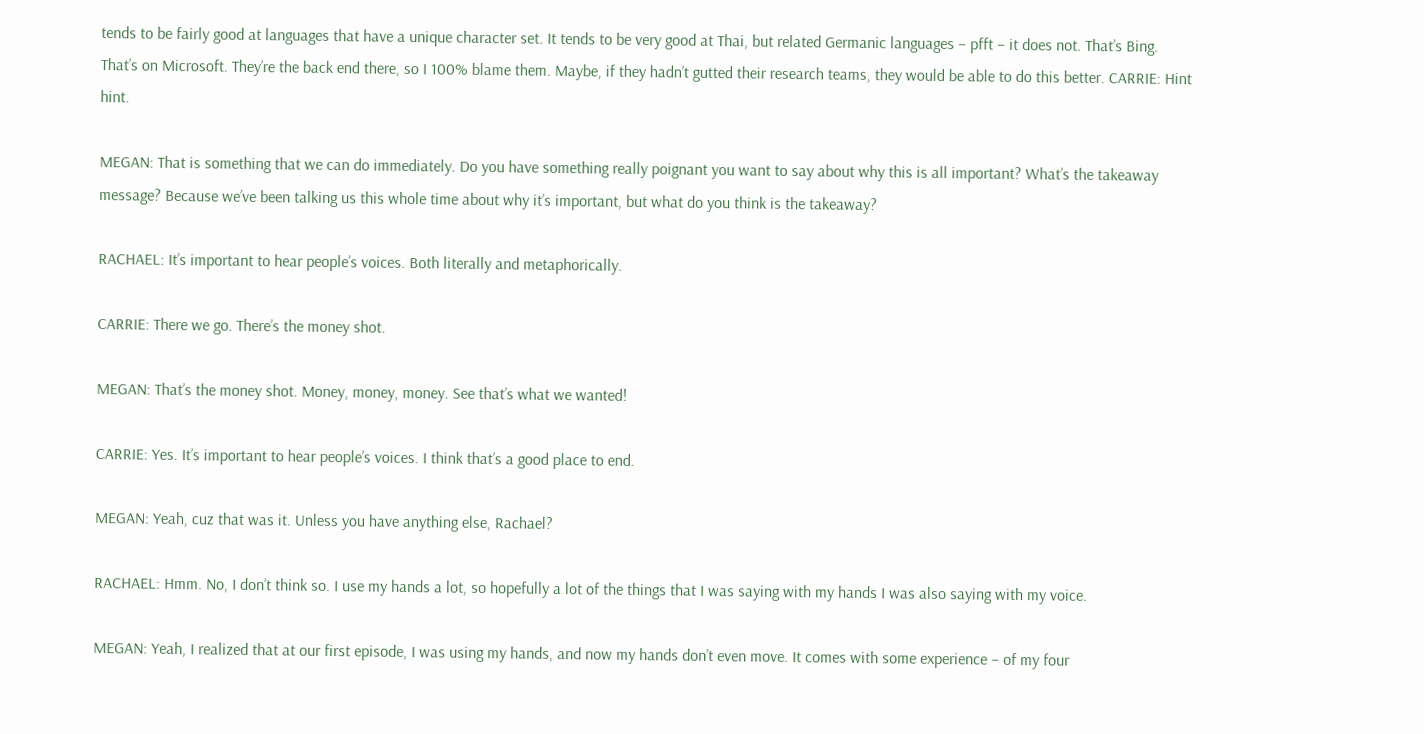tends to be fairly good at languages that have a unique character set. It tends to be very good at Thai, but related Germanic languages – pfft – it does not. That’s Bing. That’s on Microsoft. They’re the back end there, so I 100% blame them. Maybe, if they hadn’t gutted their research teams, they would be able to do this better. CARRIE: Hint hint.

MEGAN: That is something that we can do immediately. Do you have something really poignant you want to say about why this is all important? What’s the takeaway message? Because we’ve been talking us this whole time about why it’s important, but what do you think is the takeaway?

RACHAEL: It’s important to hear people’s voices. Both literally and metaphorically.

CARRIE: There we go. There’s the money shot.

MEGAN: That’s the money shot. Money, money, money. See that’s what we wanted!

CARRIE: Yes. It’s important to hear people’s voices. I think that’s a good place to end.

MEGAN: Yeah, cuz that was it. Unless you have anything else, Rachael?

RACHAEL: Hmm. No, I don’t think so. I use my hands a lot, so hopefully a lot of the things that I was saying with my hands I was also saying with my voice.

MEGAN: Yeah, I realized that at our first episode, I was using my hands, and now my hands don’t even move. It comes with some experience – of my four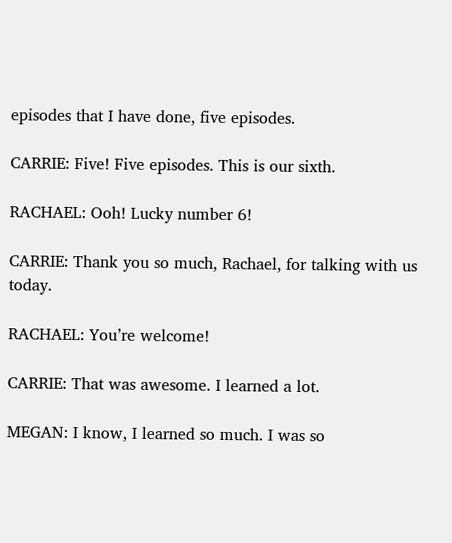episodes that I have done, five episodes.

CARRIE: Five! Five episodes. This is our sixth.

RACHAEL: Ooh! Lucky number 6!

CARRIE: Thank you so much, Rachael, for talking with us today.

RACHAEL: You’re welcome!

CARRIE: That was awesome. I learned a lot.

MEGAN: I know, I learned so much. I was so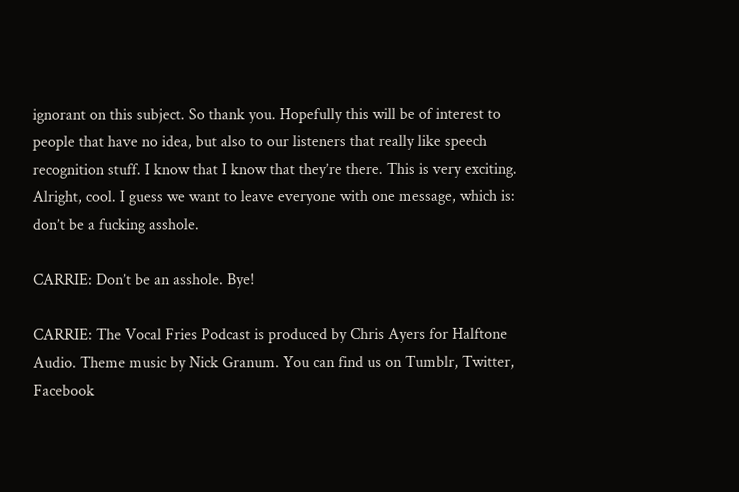ignorant on this subject. So thank you. Hopefully this will be of interest to people that have no idea, but also to our listeners that really like speech recognition stuff. I know that I know that they’re there. This is very exciting. Alright, cool. I guess we want to leave everyone with one message, which is: don’t be a fucking asshole.

CARRIE: Don’t be an asshole. Bye!

CARRIE: The Vocal Fries Podcast is produced by Chris Ayers for Halftone Audio. Theme music by Nick Granum. You can find us on Tumblr, Twitter, Facebook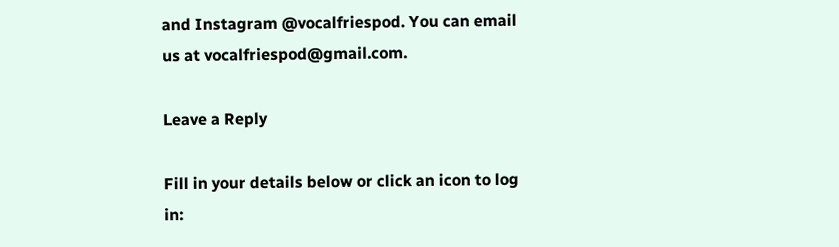and Instagram @vocalfriespod. You can email us at vocalfriespod@gmail.com.

Leave a Reply

Fill in your details below or click an icon to log in: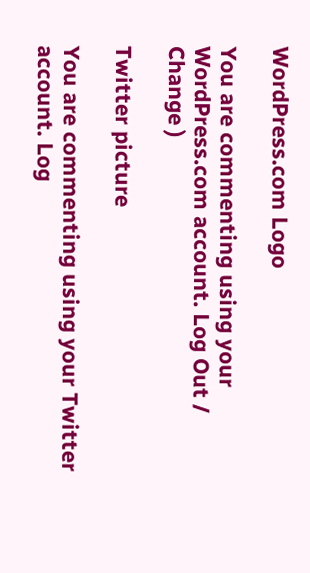WordPress.com Logo

You are commenting using your WordPress.com account. Log Out /  Change )

Twitter picture

You are commenting using your Twitter account. Log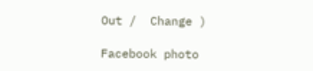Out /  Change )

Facebook photo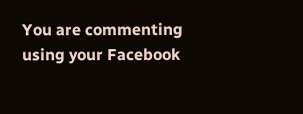You are commenting using your Facebook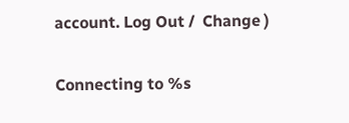account. Log Out /  Change )

Connecting to %s